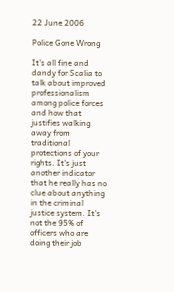22 June 2006

Police Gone Wrong

It's all fine and dandy for Scalia to talk about improved professionalism among police forces and how that justifies walking away from traditional protections of your rights. It's just another indicator that he really has no clue about anything in the criminal justice system. It's not the 95% of officers who are doing their job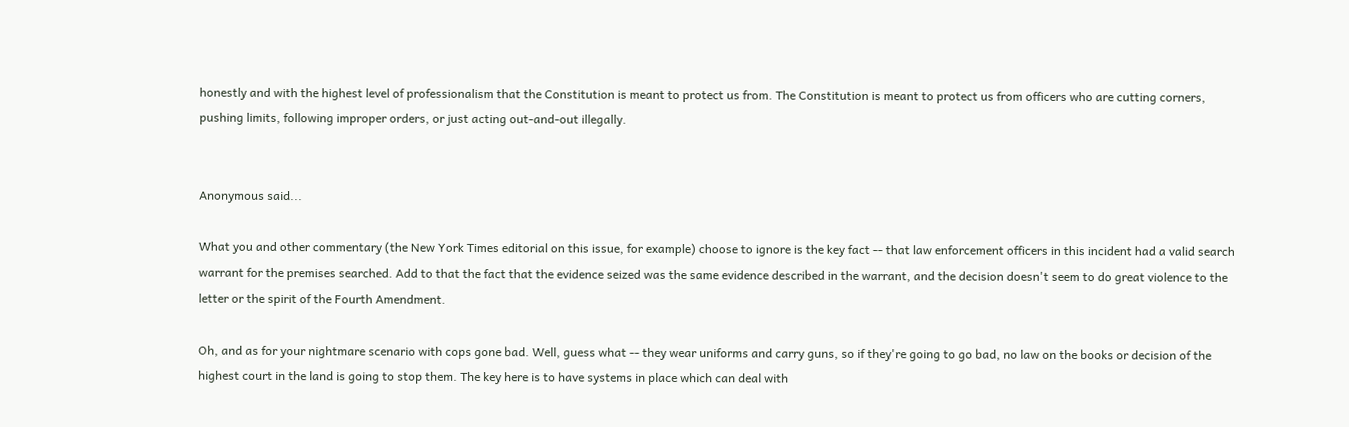honestly and with the highest level of professionalism that the Constitution is meant to protect us from. The Constitution is meant to protect us from officers who are cutting corners, pushing limits, following improper orders, or just acting out-and-out illegally.


Anonymous said...

What you and other commentary (the New York Times editorial on this issue, for example) choose to ignore is the key fact -- that law enforcement officers in this incident had a valid search warrant for the premises searched. Add to that the fact that the evidence seized was the same evidence described in the warrant, and the decision doesn't seem to do great violence to the letter or the spirit of the Fourth Amendment.

Oh, and as for your nightmare scenario with cops gone bad. Well, guess what -- they wear uniforms and carry guns, so if they're going to go bad, no law on the books or decision of the highest court in the land is going to stop them. The key here is to have systems in place which can deal with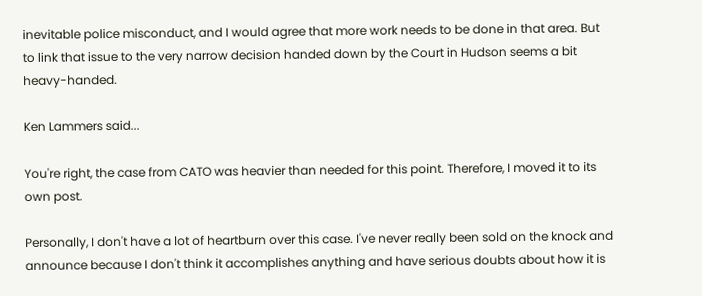inevitable police misconduct, and I would agree that more work needs to be done in that area. But to link that issue to the very narrow decision handed down by the Court in Hudson seems a bit heavy-handed.

Ken Lammers said...

You're right, the case from CATO was heavier than needed for this point. Therefore, I moved it to its own post.

Personally, I don't have a lot of heartburn over this case. I've never really been sold on the knock and announce because I don't think it accomplishes anything and have serious doubts about how it is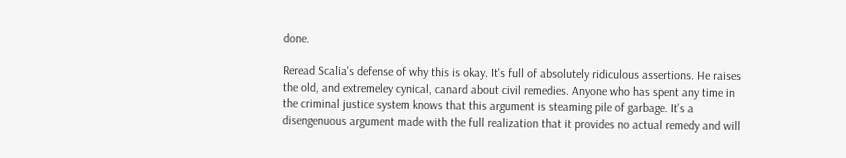done.

Reread Scalia's defense of why this is okay. It's full of absolutely ridiculous assertions. He raises the old, and extremeley cynical, canard about civil remedies. Anyone who has spent any time in the criminal justice system knows that this argument is steaming pile of garbage. It's a disengenuous argument made with the full realization that it provides no actual remedy and will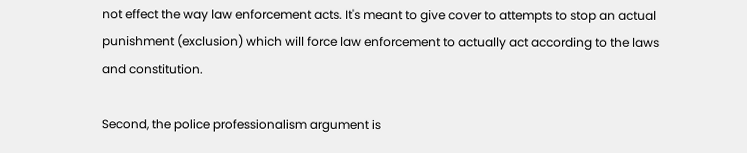not effect the way law enforcement acts. It's meant to give cover to attempts to stop an actual punishment (exclusion) which will force law enforcement to actually act according to the laws and constitution.

Second, the police professionalism argument is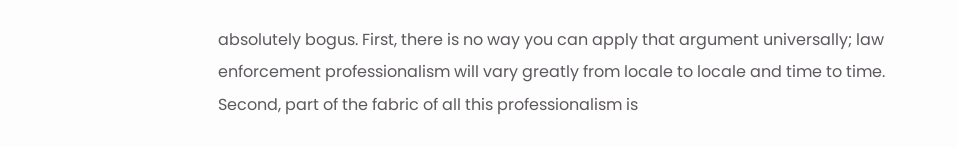absolutely bogus. First, there is no way you can apply that argument universally; law enforcement professionalism will vary greatly from locale to locale and time to time. Second, part of the fabric of all this professionalism is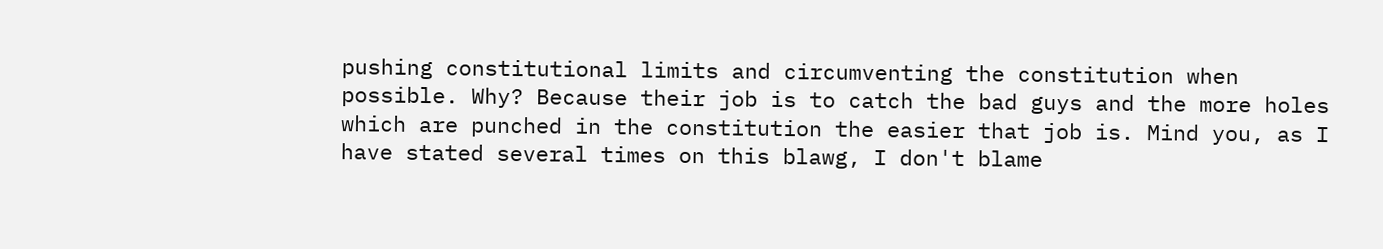pushing constitutional limits and circumventing the constitution when possible. Why? Because their job is to catch the bad guys and the more holes which are punched in the constitution the easier that job is. Mind you, as I have stated several times on this blawg, I don't blame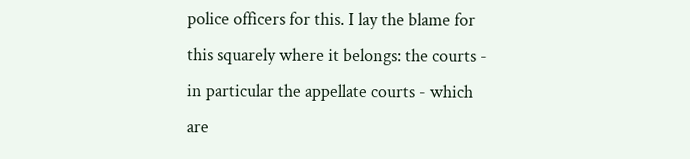police officers for this. I lay the blame for this squarely where it belongs: the courts - in particular the appellate courts - which are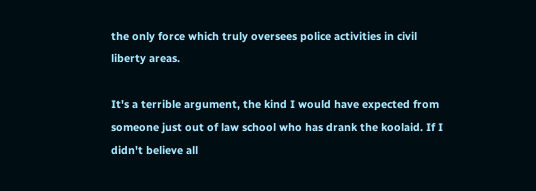the only force which truly oversees police activities in civil liberty areas.

It's a terrible argument, the kind I would have expected from someone just out of law school who has drank the koolaid. If I didn't believe all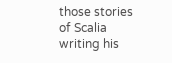those stories of Scalia writing his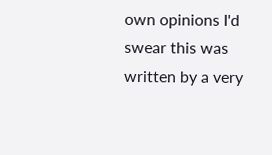own opinions I'd swear this was written by a very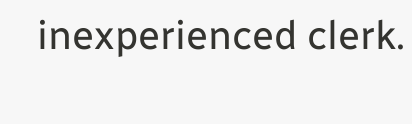inexperienced clerk.